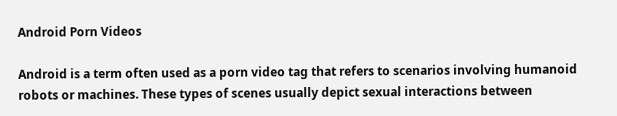Android Porn Videos

Android is a term often used as a porn video tag that refers to scenarios involving humanoid robots or machines. These types of scenes usually depict sexual interactions between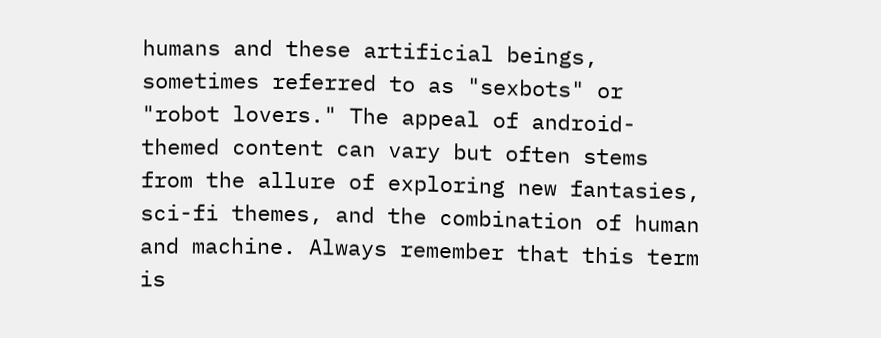humans and these artificial beings, sometimes referred to as "sexbots" or "robot lovers." The appeal of android-themed content can vary but often stems from the allure of exploring new fantasies, sci-fi themes, and the combination of human and machine. Always remember that this term is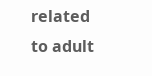related to adult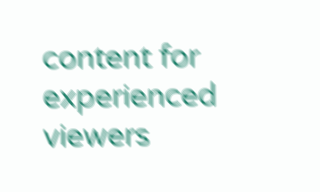content for experienced viewers